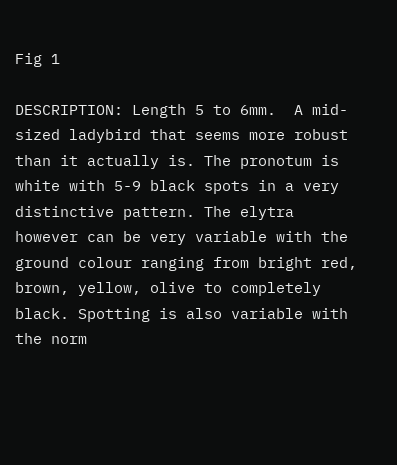Fig 1

DESCRIPTION: Length 5 to 6mm.  A mid-sized ladybird that seems more robust than it actually is. The pronotum is white with 5-9 black spots in a very distinctive pattern. The elytra however can be very variable with the ground colour ranging from bright red, brown, yellow, olive to completely black. Spotting is also variable with the norm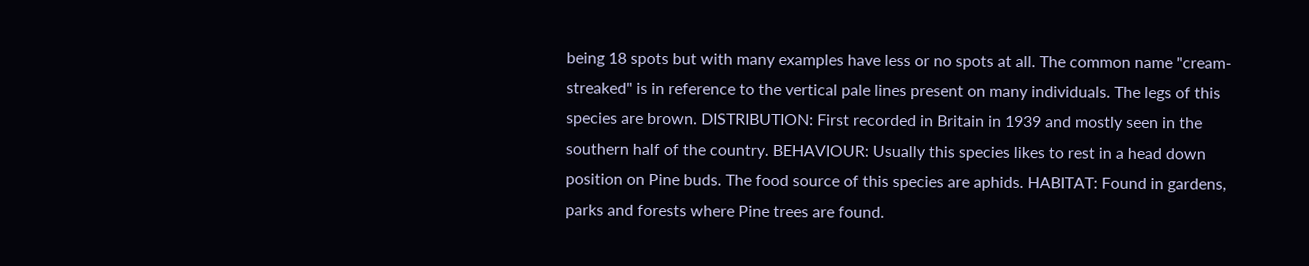being 18 spots but with many examples have less or no spots at all. The common name "cream-streaked" is in reference to the vertical pale lines present on many individuals. The legs of this species are brown. DISTRIBUTION: First recorded in Britain in 1939 and mostly seen in the southern half of the country. BEHAVIOUR: Usually this species likes to rest in a head down position on Pine buds. The food source of this species are aphids. HABITAT: Found in gardens, parks and forests where Pine trees are found.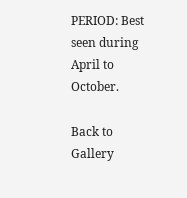PERIOD: Best seen during April to October.

Back to Gallery